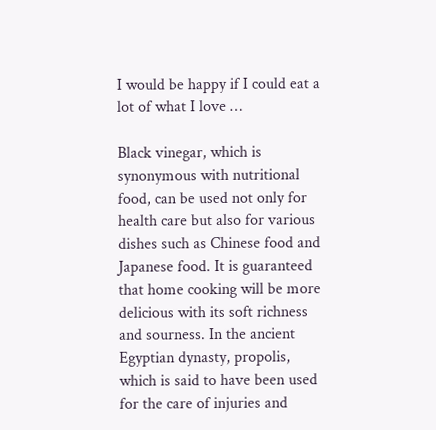I would be happy if I could eat a lot of what I love …

Black vinegar, which is synonymous with nutritional food, can be used not only for health care but also for various dishes such as Chinese food and Japanese food. It is guaranteed that home cooking will be more delicious with its soft richness and sourness. In the ancient Egyptian dynasty, propolis, which is said to have been used for the care of injuries and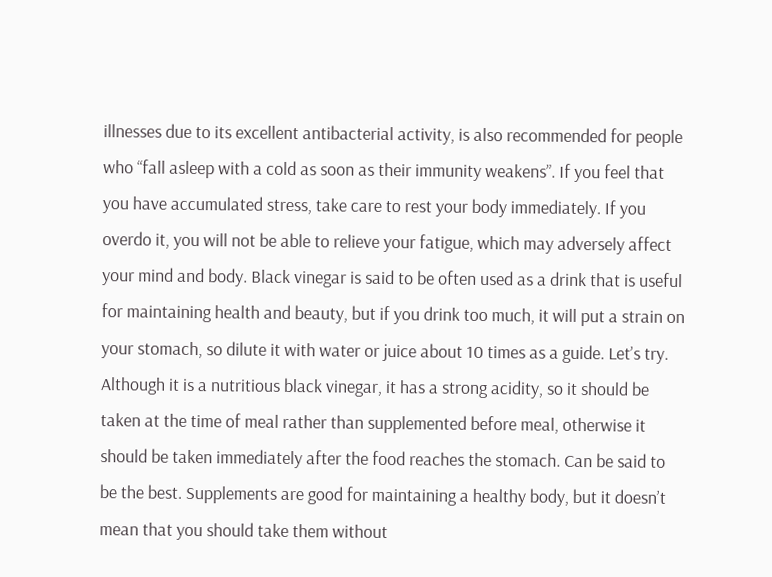illnesses due to its excellent antibacterial activity, is also recommended for people who “fall asleep with a cold as soon as their immunity weakens”. If you feel that you have accumulated stress, take care to rest your body immediately. If you overdo it, you will not be able to relieve your fatigue, which may adversely affect your mind and body. Black vinegar is said to be often used as a drink that is useful for maintaining health and beauty, but if you drink too much, it will put a strain on your stomach, so dilute it with water or juice about 10 times as a guide. Let’s try. Although it is a nutritious black vinegar, it has a strong acidity, so it should be taken at the time of meal rather than supplemented before meal, otherwise it should be taken immediately after the food reaches the stomach. Can be said to be the best. Supplements are good for maintaining a healthy body, but it doesn’t mean that you should take them without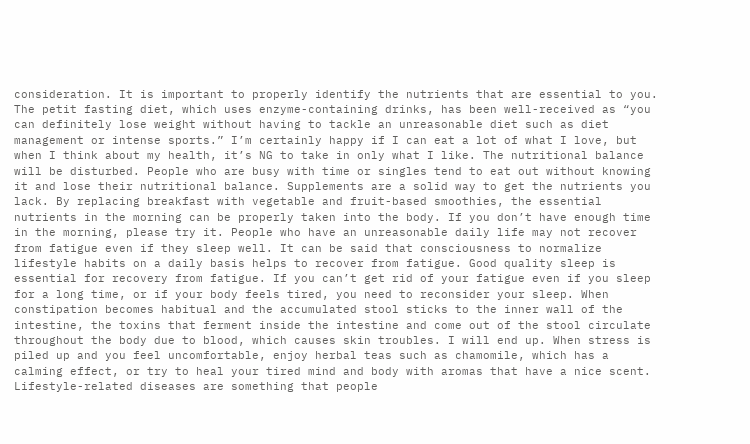consideration. It is important to properly identify the nutrients that are essential to you. The petit fasting diet, which uses enzyme-containing drinks, has been well-received as “you can definitely lose weight without having to tackle an unreasonable diet such as diet management or intense sports.” I’m certainly happy if I can eat a lot of what I love, but when I think about my health, it’s NG to take in only what I like. The nutritional balance will be disturbed. People who are busy with time or singles tend to eat out without knowing it and lose their nutritional balance. Supplements are a solid way to get the nutrients you lack. By replacing breakfast with vegetable and fruit-based smoothies, the essential nutrients in the morning can be properly taken into the body. If you don’t have enough time in the morning, please try it. People who have an unreasonable daily life may not recover from fatigue even if they sleep well. It can be said that consciousness to normalize lifestyle habits on a daily basis helps to recover from fatigue. Good quality sleep is essential for recovery from fatigue. If you can’t get rid of your fatigue even if you sleep for a long time, or if your body feels tired, you need to reconsider your sleep. When constipation becomes habitual and the accumulated stool sticks to the inner wall of the intestine, the toxins that ferment inside the intestine and come out of the stool circulate throughout the body due to blood, which causes skin troubles. I will end up. When stress is piled up and you feel uncomfortable, enjoy herbal teas such as chamomile, which has a calming effect, or try to heal your tired mind and body with aromas that have a nice scent. Lifestyle-related diseases are something that people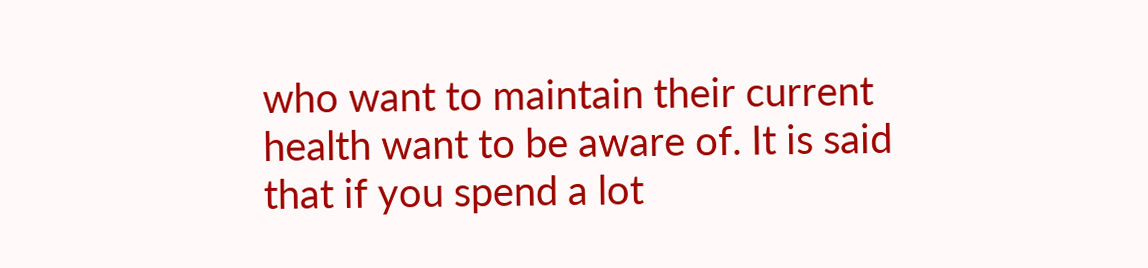who want to maintain their current health want to be aware of. It is said that if you spend a lot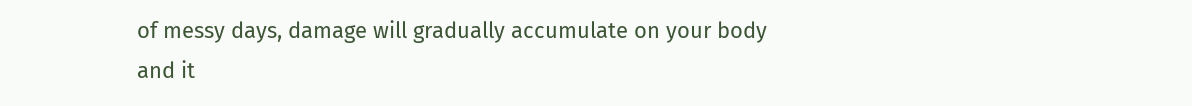of messy days, damage will gradually accumulate on your body and it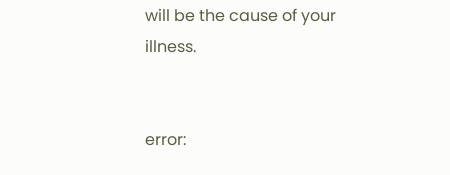will be the cause of your illness.


error: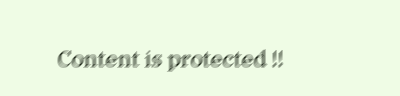Content is protected !!